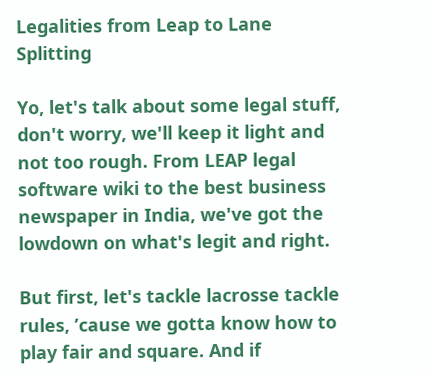Legalities from Leap to Lane Splitting

Yo, let's talk about some legal stuff, don't worry, we'll keep it light and not too rough. From LEAP legal software wiki to the best business newspaper in India, we've got the lowdown on what's legit and right.

But first, let's tackle lacrosse tackle rules, ’cause we gotta know how to play fair and square. And if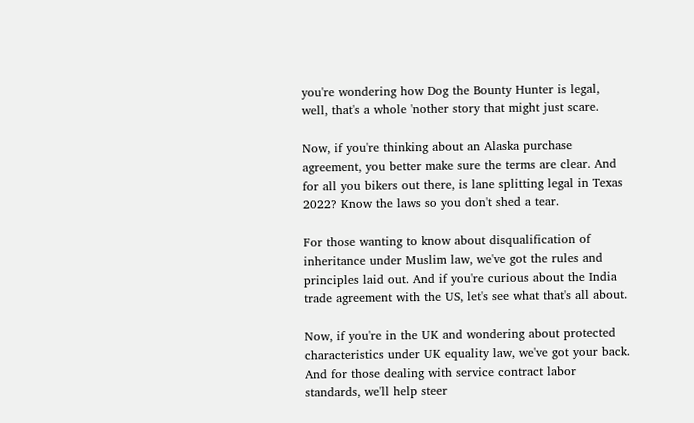you're wondering how Dog the Bounty Hunter is legal, well, that's a whole 'nother story that might just scare.

Now, if you're thinking about an Alaska purchase agreement, you better make sure the terms are clear. And for all you bikers out there, is lane splitting legal in Texas 2022? Know the laws so you don't shed a tear.

For those wanting to know about disqualification of inheritance under Muslim law, we've got the rules and principles laid out. And if you're curious about the India trade agreement with the US, let's see what that's all about.

Now, if you're in the UK and wondering about protected characteristics under UK equality law, we've got your back. And for those dealing with service contract labor standards, we'll help steer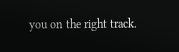you on the right track.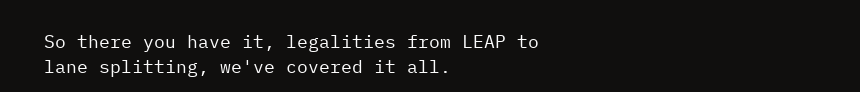So there you have it, legalities from LEAP to lane splitting, we've covered it all.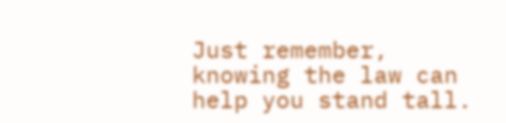Just remember, knowing the law can help you stand tall.